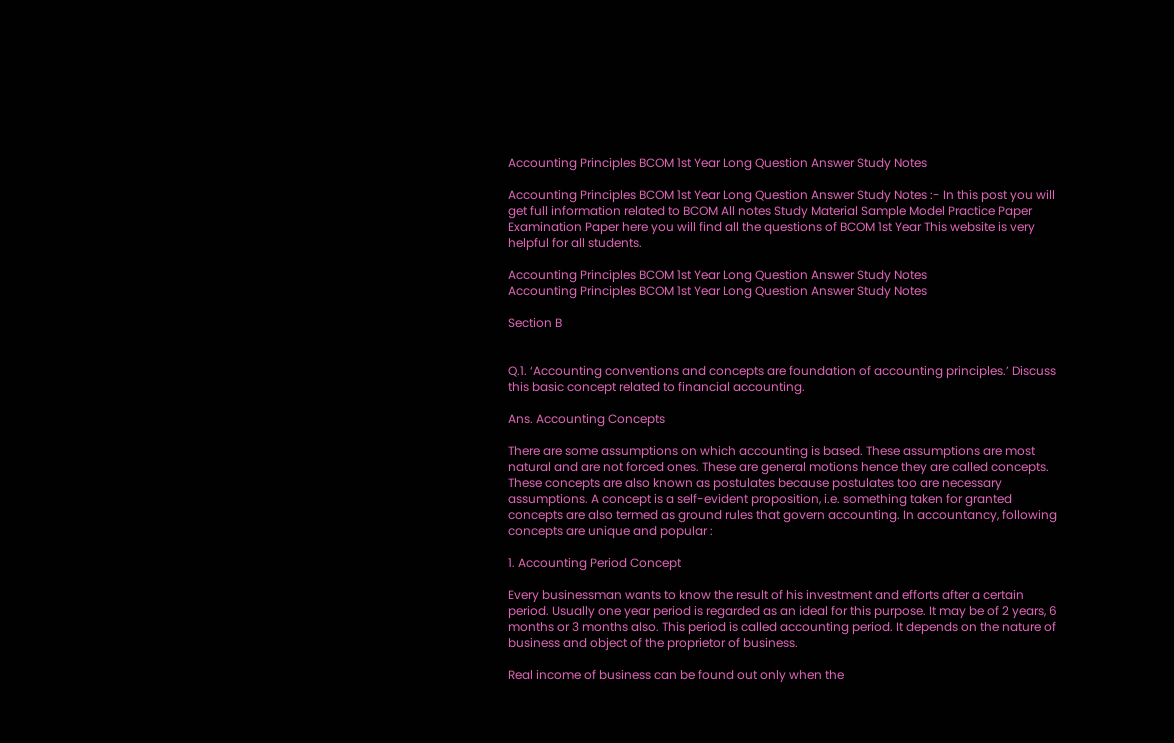Accounting Principles BCOM 1st Year Long Question Answer Study Notes

Accounting Principles BCOM 1st Year Long Question Answer Study Notes :- In this post you will get full information related to BCOM All notes Study Material Sample Model Practice Paper Examination Paper here you will find all the questions of BCOM 1st Year This website is very helpful for all students.

Accounting Principles BCOM 1st Year Long Question Answer Study Notes
Accounting Principles BCOM 1st Year Long Question Answer Study Notes

Section B


Q.1. ‘Accounting conventions and concepts are foundation of accounting principles.’ Discuss this basic concept related to financial accounting.

Ans. Accounting Concepts

There are some assumptions on which accounting is based. These assumptions are most natural and are not forced ones. These are general motions hence they are called concepts. These concepts are also known as postulates because postulates too are necessary assumptions. A concept is a self-evident proposition, i.e. something taken for granted concepts are also termed as ground rules that govern accounting. In accountancy, following concepts are unique and popular :

1. Accounting Period Concept

Every businessman wants to know the result of his investment and efforts after a certain period. Usually one year period is regarded as an ideal for this purpose. It may be of 2 years, 6 months or 3 months also. This period is called accounting period. It depends on the nature of business and object of the proprietor of business.

Real income of business can be found out only when the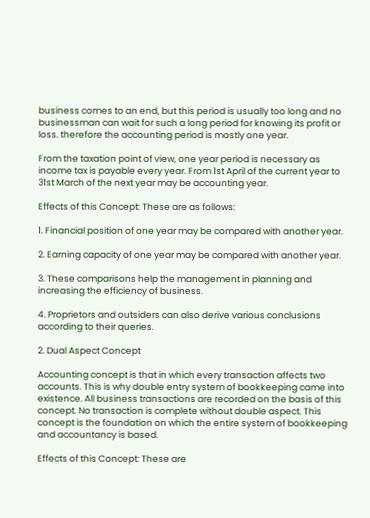business comes to an end, but this period is usually too long and no businessman can wait for such a long period for knowing its profit or loss. therefore the accounting period is mostly one year.

From the taxation point of view, one year period is necessary as income tax is payable every year. From 1st April of the current year to 31st March of the next year may be accounting year.

Effects of this Concept: These are as follows:

1. Financial position of one year may be compared with another year.

2. Earning capacity of one year may be compared with another year.

3. These comparisons help the management in planning and increasing the efficiency of business.

4. Proprietors and outsiders can also derive various conclusions according to their queries.

2. Dual Aspect Concept

Accounting concept is that in which every transaction affects two accounts. This is why double entry system of bookkeeping came into existence. All business transactions are recorded on the basis of this concept. No transaction is complete without double aspect. This concept is the foundation on which the entire system of bookkeeping and accountancy is based.

Effects of this Concept: These are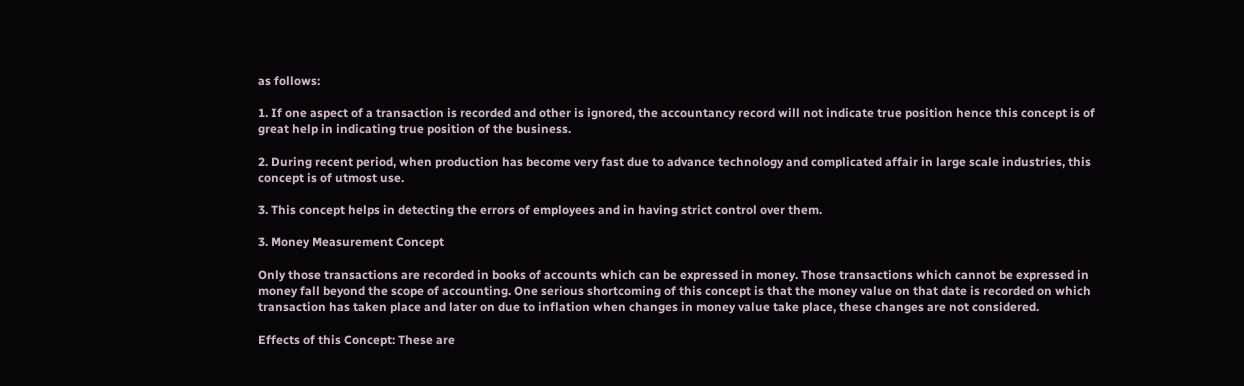as follows:

1. If one aspect of a transaction is recorded and other is ignored, the accountancy record will not indicate true position hence this concept is of great help in indicating true position of the business.

2. During recent period, when production has become very fast due to advance technology and complicated affair in large scale industries, this concept is of utmost use.

3. This concept helps in detecting the errors of employees and in having strict control over them.

3. Money Measurement Concept

Only those transactions are recorded in books of accounts which can be expressed in money. Those transactions which cannot be expressed in money fall beyond the scope of accounting. One serious shortcoming of this concept is that the money value on that date is recorded on which transaction has taken place and later on due to inflation when changes in money value take place, these changes are not considered.

Effects of this Concept: These are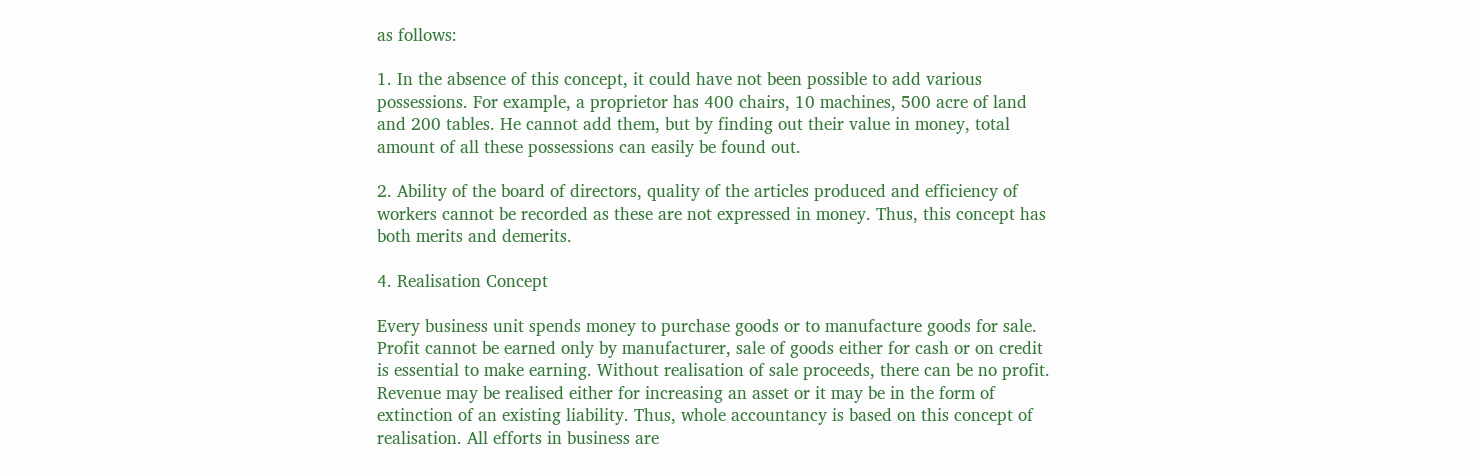as follows:

1. In the absence of this concept, it could have not been possible to add various possessions. For example, a proprietor has 400 chairs, 10 machines, 500 acre of land and 200 tables. He cannot add them, but by finding out their value in money, total amount of all these possessions can easily be found out.

2. Ability of the board of directors, quality of the articles produced and efficiency of workers cannot be recorded as these are not expressed in money. Thus, this concept has both merits and demerits.

4. Realisation Concept

Every business unit spends money to purchase goods or to manufacture goods for sale. Profit cannot be earned only by manufacturer, sale of goods either for cash or on credit is essential to make earning. Without realisation of sale proceeds, there can be no profit. Revenue may be realised either for increasing an asset or it may be in the form of extinction of an existing liability. Thus, whole accountancy is based on this concept of realisation. All efforts in business are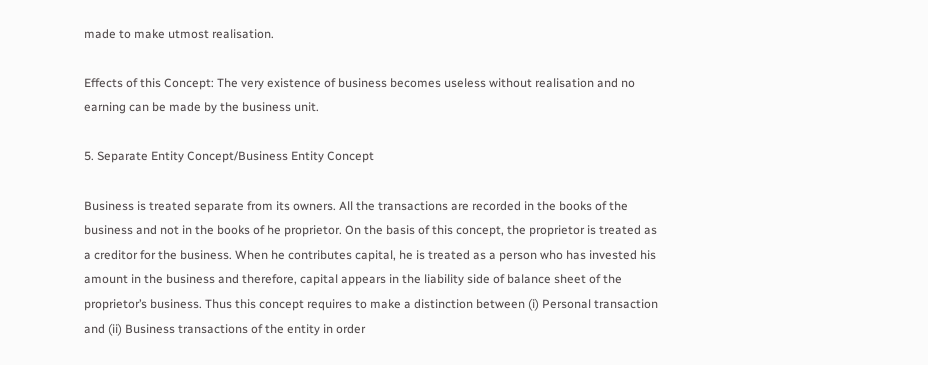made to make utmost realisation.

Effects of this Concept: The very existence of business becomes useless without realisation and no earning can be made by the business unit.

5. Separate Entity Concept/Business Entity Concept

Business is treated separate from its owners. All the transactions are recorded in the books of the business and not in the books of he proprietor. On the basis of this concept, the proprietor is treated as a creditor for the business. When he contributes capital, he is treated as a person who has invested his amount in the business and therefore, capital appears in the liability side of balance sheet of the proprietor’s business. Thus this concept requires to make a distinction between (i) Personal transaction and (ii) Business transactions of the entity in order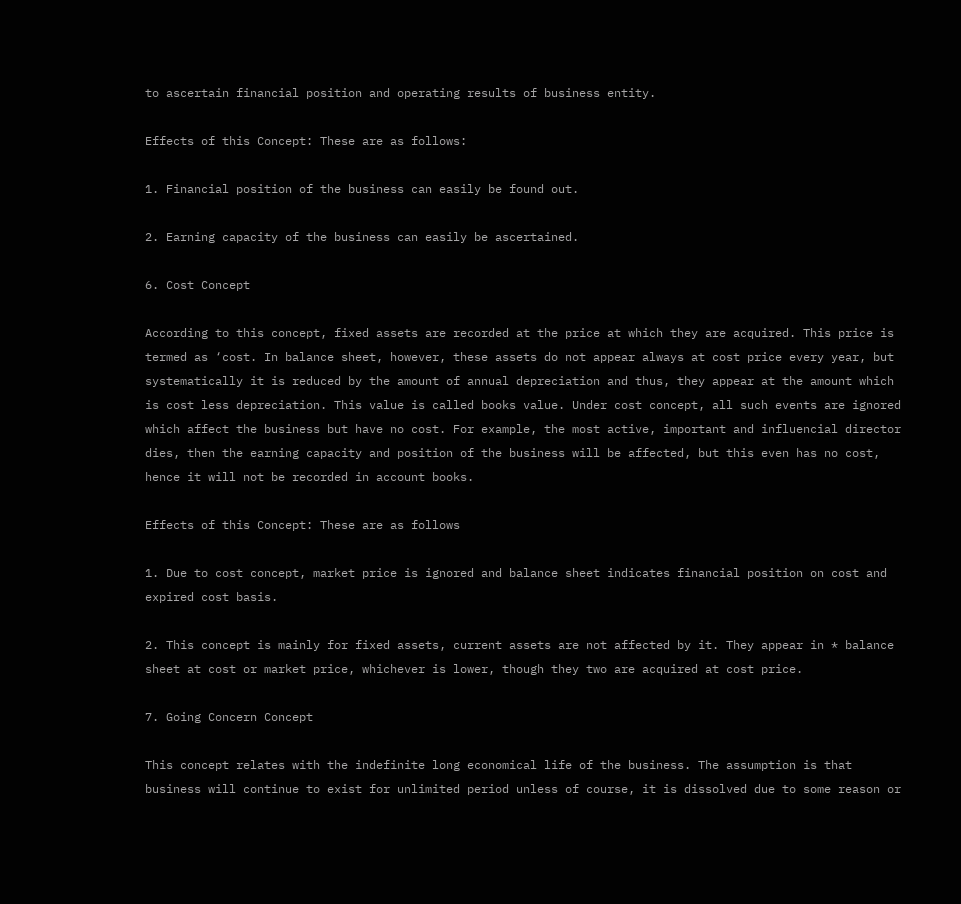to ascertain financial position and operating results of business entity.

Effects of this Concept: These are as follows:

1. Financial position of the business can easily be found out.

2. Earning capacity of the business can easily be ascertained.

6. Cost Concept

According to this concept, fixed assets are recorded at the price at which they are acquired. This price is termed as ‘cost. In balance sheet, however, these assets do not appear always at cost price every year, but systematically it is reduced by the amount of annual depreciation and thus, they appear at the amount which is cost less depreciation. This value is called books value. Under cost concept, all such events are ignored which affect the business but have no cost. For example, the most active, important and influencial director dies, then the earning capacity and position of the business will be affected, but this even has no cost, hence it will not be recorded in account books.

Effects of this Concept: These are as follows

1. Due to cost concept, market price is ignored and balance sheet indicates financial position on cost and expired cost basis.

2. This concept is mainly for fixed assets, current assets are not affected by it. They appear in * balance sheet at cost or market price, whichever is lower, though they two are acquired at cost price.

7. Going Concern Concept

This concept relates with the indefinite long economical life of the business. The assumption is that business will continue to exist for unlimited period unless of course, it is dissolved due to some reason or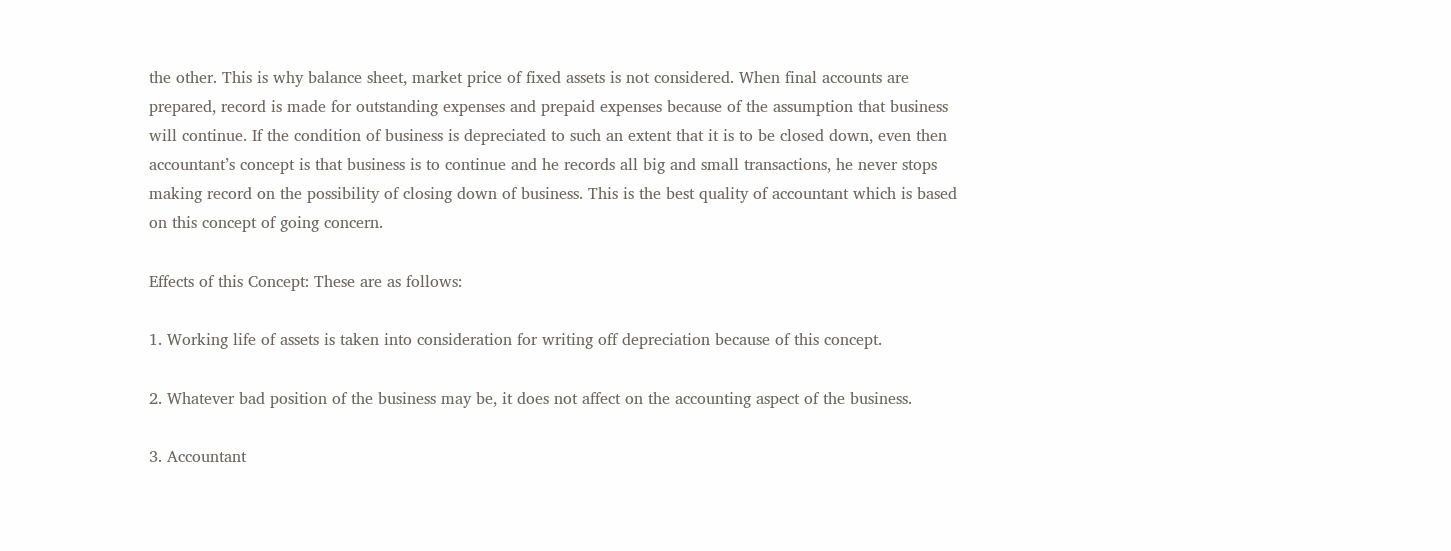the other. This is why balance sheet, market price of fixed assets is not considered. When final accounts are prepared, record is made for outstanding expenses and prepaid expenses because of the assumption that business will continue. If the condition of business is depreciated to such an extent that it is to be closed down, even then accountant’s concept is that business is to continue and he records all big and small transactions, he never stops making record on the possibility of closing down of business. This is the best quality of accountant which is based on this concept of going concern.

Effects of this Concept: These are as follows:

1. Working life of assets is taken into consideration for writing off depreciation because of this concept.

2. Whatever bad position of the business may be, it does not affect on the accounting aspect of the business.

3. Accountant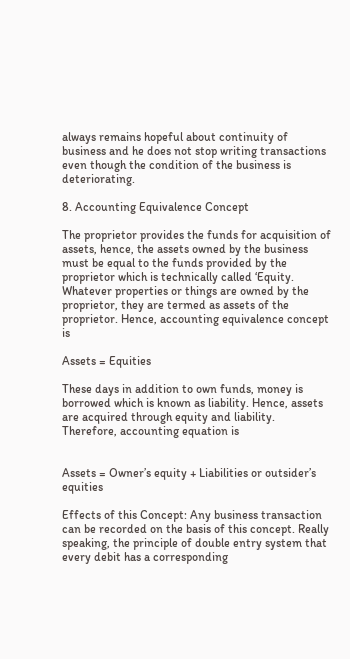always remains hopeful about continuity of business and he does not stop writing transactions even though the condition of the business is deteriorating.

8. Accounting Equivalence Concept

The proprietor provides the funds for acquisition of assets, hence, the assets owned by the business must be equal to the funds provided by the proprietor which is technically called ‘Equity. Whatever properties or things are owned by the proprietor, they are termed as assets of the proprietor. Hence, accounting equivalence concept is

Assets = Equities

These days in addition to own funds, money is borrowed which is known as liability. Hence, assets are acquired through equity and liability. Therefore, accounting equation is


Assets = Owner’s equity + Liabilities or outsider’s equities

Effects of this Concept: Any business transaction can be recorded on the basis of this concept. Really speaking, the principle of double entry system that every debit has a corresponding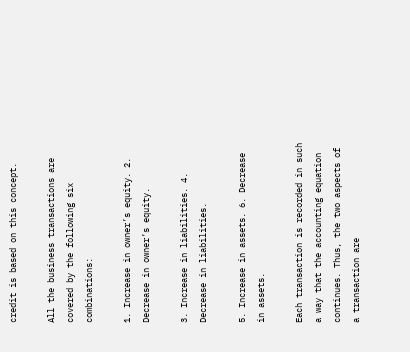credit is based on this concept.

All the business transactions are covered by the following six combinations:

1. Increase in owner’s equity. 2. Decrease in owner’s equity.

3. Increase in liabilities. 4. Decrease in liabilities.

5. Increase in assets. 6. Decrease in assets.

Each transaction is recorded in such a way that the accounting equation continues. Thus, the two aspects of a transaction are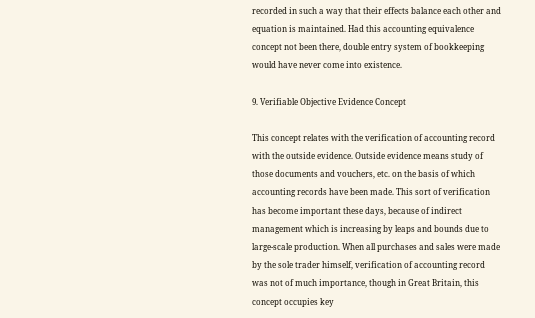recorded in such a way that their effects balance each other and equation is maintained. Had this accounting equivalence concept not been there, double entry system of bookkeeping would have never come into existence.

9. Verifiable Objective Evidence Concept

This concept relates with the verification of accounting record with the outside evidence. Outside evidence means study of those documents and vouchers, etc. on the basis of which accounting records have been made. This sort of verification has become important these days, because of indirect management which is increasing by leaps and bounds due to large-scale production. When all purchases and sales were made by the sole trader himself, verification of accounting record was not of much importance, though in Great Britain, this concept occupies key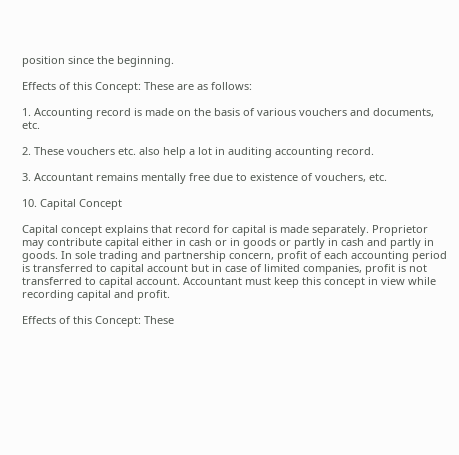position since the beginning.

Effects of this Concept: These are as follows:

1. Accounting record is made on the basis of various vouchers and documents, etc.

2. These vouchers etc. also help a lot in auditing accounting record.

3. Accountant remains mentally free due to existence of vouchers, etc.

10. Capital Concept

Capital concept explains that record for capital is made separately. Proprietor may contribute capital either in cash or in goods or partly in cash and partly in goods. In sole trading and partnership concern, profit of each accounting period is transferred to capital account but in case of limited companies, profit is not transferred to capital account. Accountant must keep this concept in view while recording capital and profit.

Effects of this Concept: These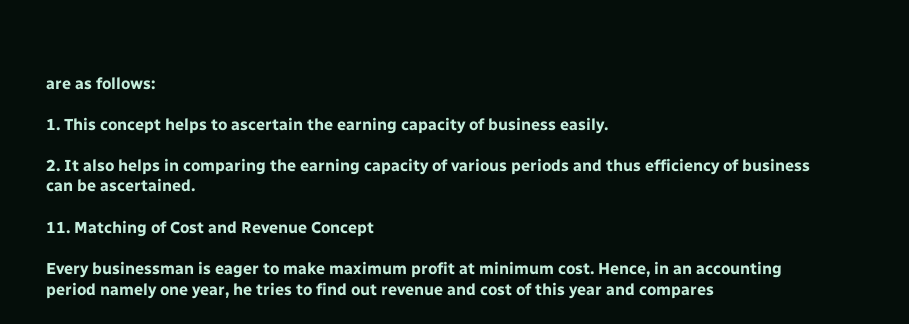are as follows:

1. This concept helps to ascertain the earning capacity of business easily.

2. It also helps in comparing the earning capacity of various periods and thus efficiency of business can be ascertained.

11. Matching of Cost and Revenue Concept

Every businessman is eager to make maximum profit at minimum cost. Hence, in an accounting period namely one year, he tries to find out revenue and cost of this year and compares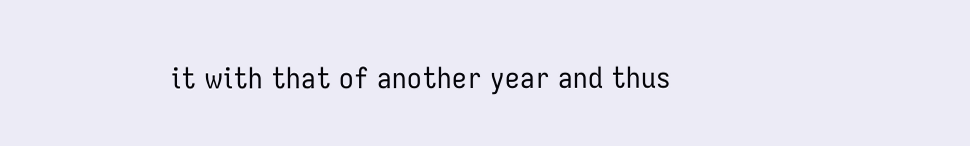it with that of another year and thus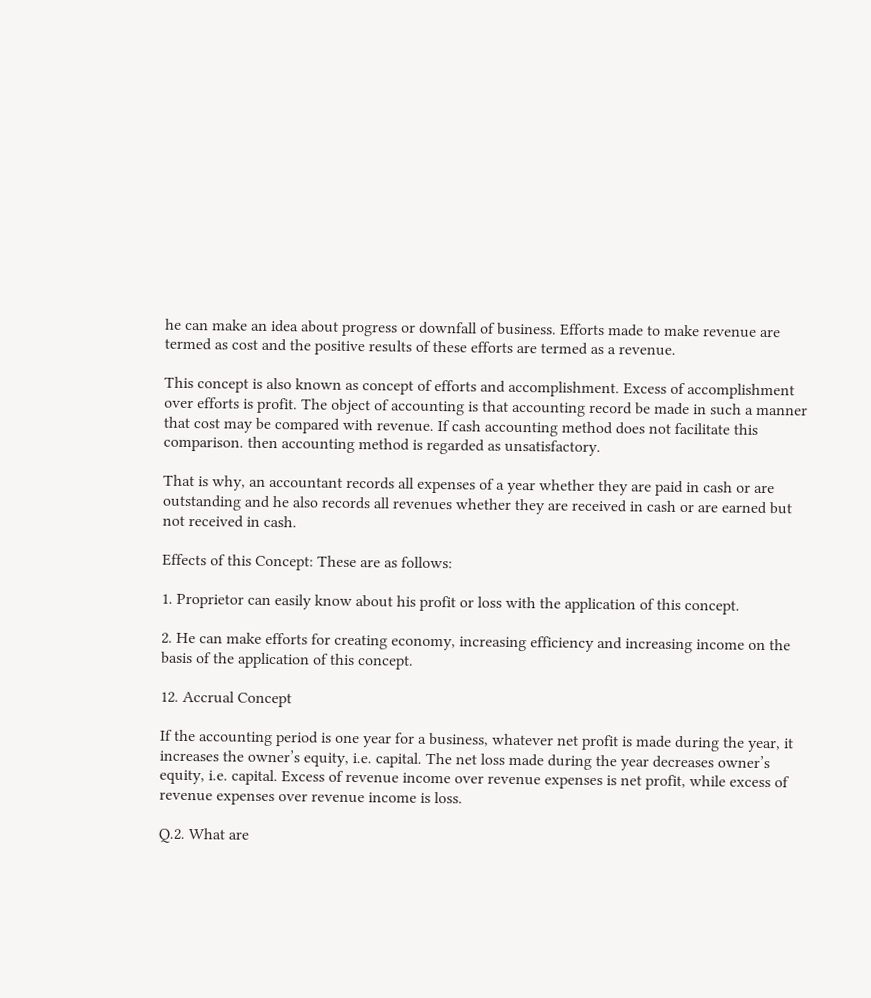he can make an idea about progress or downfall of business. Efforts made to make revenue are termed as cost and the positive results of these efforts are termed as a revenue.

This concept is also known as concept of efforts and accomplishment. Excess of accomplishment over efforts is profit. The object of accounting is that accounting record be made in such a manner that cost may be compared with revenue. If cash accounting method does not facilitate this comparison. then accounting method is regarded as unsatisfactory.

That is why, an accountant records all expenses of a year whether they are paid in cash or are outstanding and he also records all revenues whether they are received in cash or are earned but not received in cash.

Effects of this Concept: These are as follows:

1. Proprietor can easily know about his profit or loss with the application of this concept.

2. He can make efforts for creating economy, increasing efficiency and increasing income on the basis of the application of this concept.

12. Accrual Concept

If the accounting period is one year for a business, whatever net profit is made during the year, it increases the owner’s equity, i.e. capital. The net loss made during the year decreases owner’s equity, i.e. capital. Excess of revenue income over revenue expenses is net profit, while excess of revenue expenses over revenue income is loss.

Q.2. What are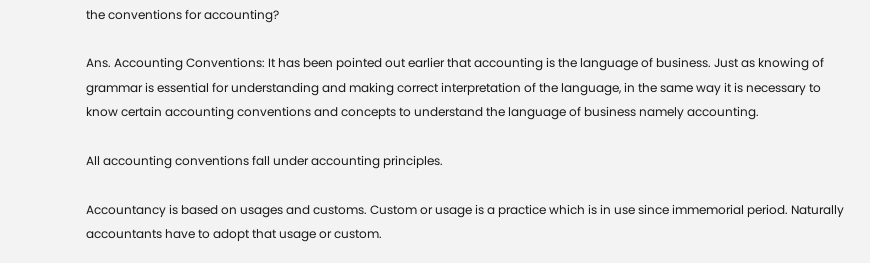the conventions for accounting?

Ans. Accounting Conventions: It has been pointed out earlier that accounting is the language of business. Just as knowing of grammar is essential for understanding and making correct interpretation of the language, in the same way it is necessary to know certain accounting conventions and concepts to understand the language of business namely accounting.

All accounting conventions fall under accounting principles.

Accountancy is based on usages and customs. Custom or usage is a practice which is in use since immemorial period. Naturally accountants have to adopt that usage or custom.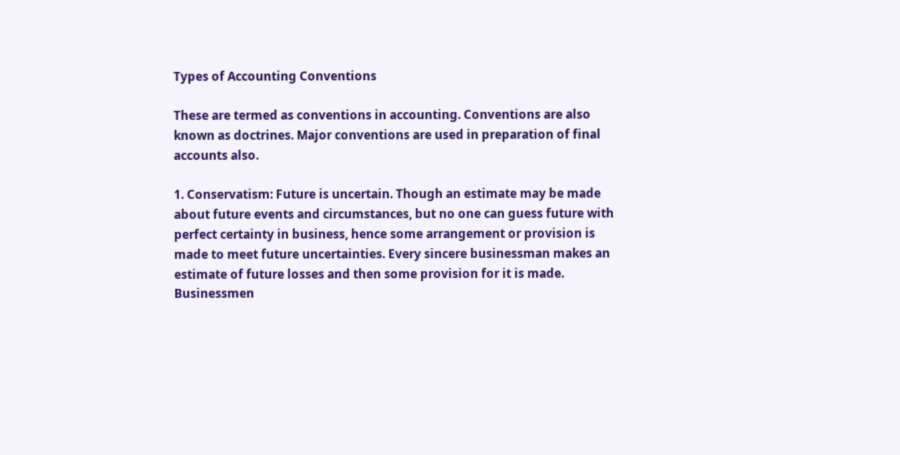Types of Accounting Conventions

These are termed as conventions in accounting. Conventions are also known as doctrines. Major conventions are used in preparation of final accounts also.

1. Conservatism: Future is uncertain. Though an estimate may be made about future events and circumstances, but no one can guess future with perfect certainty in business, hence some arrangement or provision is made to meet future uncertainties. Every sincere businessman makes an estimate of future losses and then some provision for it is made. Businessmen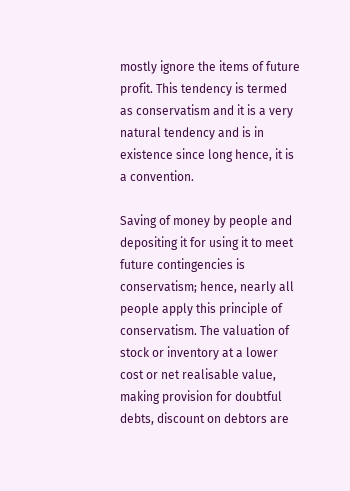mostly ignore the items of future profit. This tendency is termed as conservatism and it is a very natural tendency and is in existence since long hence, it is a convention.

Saving of money by people and depositing it for using it to meet future contingencies is conservatism; hence, nearly all people apply this principle of conservatism. The valuation of stock or inventory at a lower cost or net realisable value, making provision for doubtful debts, discount on debtors are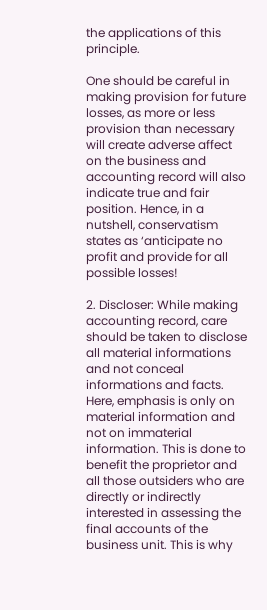the applications of this principle.

One should be careful in making provision for future losses, as more or less provision than necessary will create adverse affect on the business and accounting record will also indicate true and fair position. Hence, in a nutshell, conservatism states as ‘anticipate no profit and provide for all possible losses!

2. Discloser: While making accounting record, care should be taken to disclose all material informations and not conceal informations and facts. Here, emphasis is only on material information and not on immaterial information. This is done to benefit the proprietor and all those outsiders who are directly or indirectly interested in assessing the final accounts of the business unit. This is why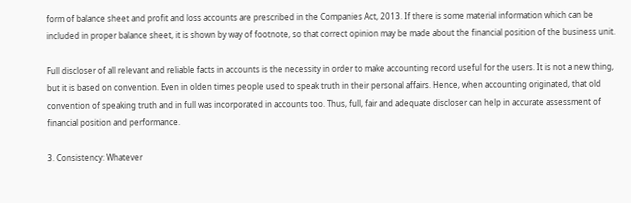form of balance sheet and profit and loss accounts are prescribed in the Companies Act, 2013. If there is some material information which can be included in proper balance sheet, it is shown by way of footnote, so that correct opinion may be made about the financial position of the business unit.

Full discloser of all relevant and reliable facts in accounts is the necessity in order to make accounting record useful for the users. It is not a new thing, but it is based on convention. Even in olden times people used to speak truth in their personal affairs. Hence, when accounting originated, that old convention of speaking truth and in full was incorporated in accounts too. Thus, full, fair and adequate discloser can help in accurate assessment of financial position and performance.

3. Consistency: Whatever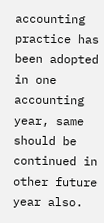accounting practice has been adopted in one accounting year, same should be continued in other future year also.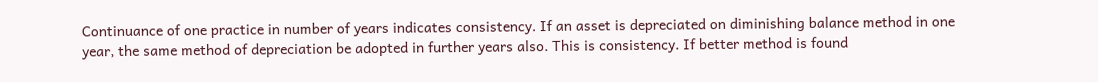Continuance of one practice in number of years indicates consistency. If an asset is depreciated on diminishing balance method in one year, the same method of depreciation be adopted in further years also. This is consistency. If better method is found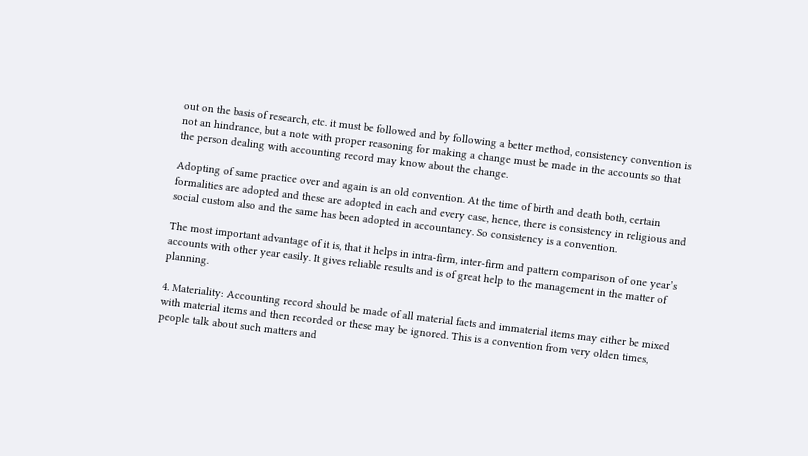out on the basis of research, etc. it must be followed and by following a better method, consistency convention is not an hindrance, but a note with proper reasoning for making a change must be made in the accounts so that the person dealing with accounting record may know about the change.

Adopting of same practice over and again is an old convention. At the time of birth and death both, certain formalities are adopted and these are adopted in each and every case, hence, there is consistency in religious and social custom also and the same has been adopted in accountancy. So consistency is a convention.

The most important advantage of it is, that it helps in intra-firm, inter-firm and pattern comparison of one year’s accounts with other year easily. It gives reliable results and is of great help to the management in the matter of planning.

4. Materiality: Accounting record should be made of all material facts and immaterial items may either be mixed with material items and then recorded or these may be ignored. This is a convention from very olden times, people talk about such matters and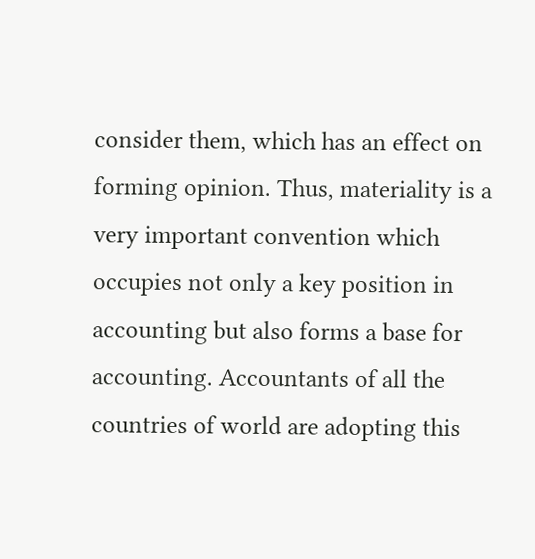consider them, which has an effect on forming opinion. Thus, materiality is a very important convention which occupies not only a key position in accounting but also forms a base for accounting. Accountants of all the countries of world are adopting this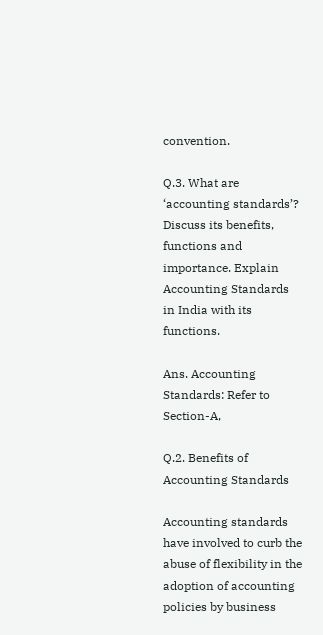convention.

Q.3. What are ‘accounting standards’? Discuss its benefits, functions and importance. Explain Accounting Standards in India with its functions.

Ans. Accounting Standards: Refer to Section-A,

Q.2. Benefits of Accounting Standards

Accounting standards have involved to curb the abuse of flexibility in the adoption of accounting policies by business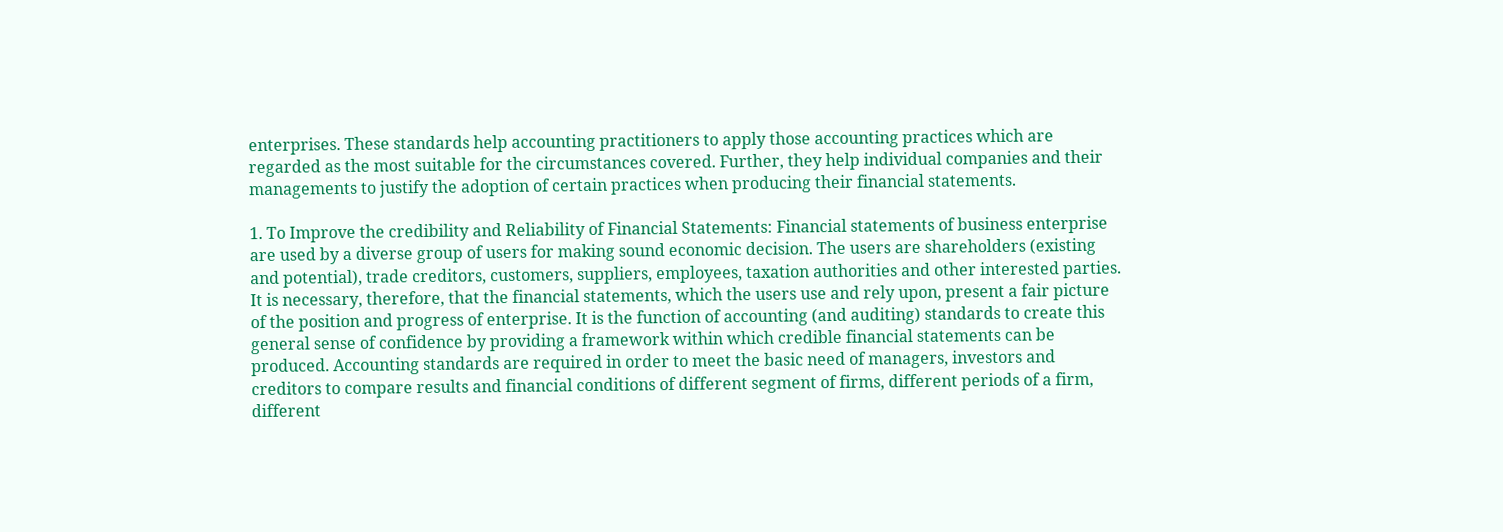enterprises. These standards help accounting practitioners to apply those accounting practices which are regarded as the most suitable for the circumstances covered. Further, they help individual companies and their managements to justify the adoption of certain practices when producing their financial statements.

1. To Improve the credibility and Reliability of Financial Statements: Financial statements of business enterprise are used by a diverse group of users for making sound economic decision. The users are shareholders (existing and potential), trade creditors, customers, suppliers, employees, taxation authorities and other interested parties. It is necessary, therefore, that the financial statements, which the users use and rely upon, present a fair picture of the position and progress of enterprise. It is the function of accounting (and auditing) standards to create this general sense of confidence by providing a framework within which credible financial statements can be produced. Accounting standards are required in order to meet the basic need of managers, investors and creditors to compare results and financial conditions of different segment of firms, different periods of a firm, different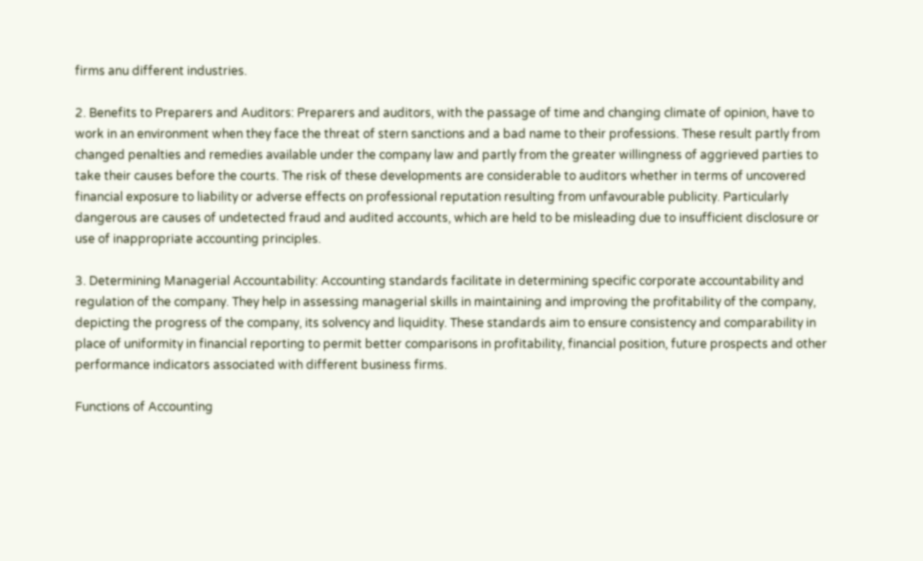firms anu different industries.

2. Benefits to Preparers and Auditors: Preparers and auditors, with the passage of time and changing climate of opinion, have to work in an environment when they face the threat of stern sanctions and a bad name to their professions. These result partly from changed penalties and remedies available under the company law and partly from the greater willingness of aggrieved parties to take their causes before the courts. The risk of these developments are considerable to auditors whether in terms of uncovered financial exposure to liability or adverse effects on professional reputation resulting from unfavourable publicity. Particularly dangerous are causes of undetected fraud and audited accounts, which are held to be misleading due to insufficient disclosure or use of inappropriate accounting principles.

3. Determining Managerial Accountability: Accounting standards facilitate in determining specific corporate accountability and regulation of the company. They help in assessing managerial skills in maintaining and improving the profitability of the company, depicting the progress of the company, its solvency and liquidity. These standards aim to ensure consistency and comparability in place of uniformity in financial reporting to permit better comparisons in profitability, financial position, future prospects and other performance indicators associated with different business firms.

Functions of Accounting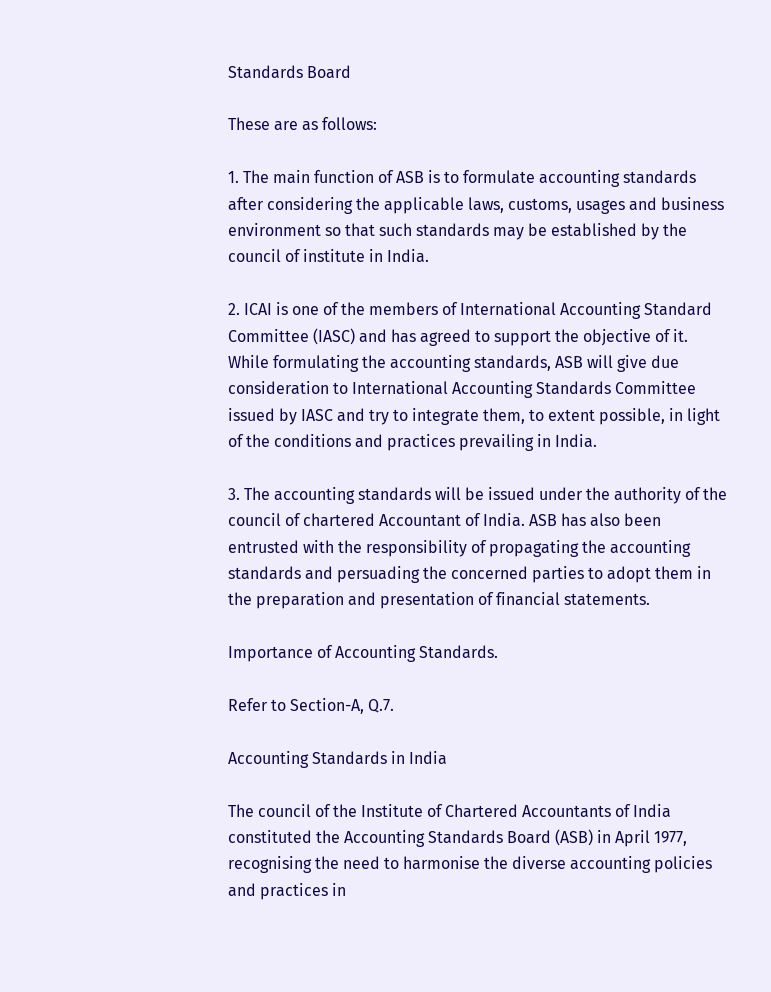Standards Board

These are as follows:

1. The main function of ASB is to formulate accounting standards after considering the applicable laws, customs, usages and business environment so that such standards may be established by the council of institute in India.

2. ICAI is one of the members of International Accounting Standard Committee (IASC) and has agreed to support the objective of it. While formulating the accounting standards, ASB will give due consideration to International Accounting Standards Committee issued by IASC and try to integrate them, to extent possible, in light of the conditions and practices prevailing in India.

3. The accounting standards will be issued under the authority of the council of chartered Accountant of India. ASB has also been entrusted with the responsibility of propagating the accounting standards and persuading the concerned parties to adopt them in the preparation and presentation of financial statements.

Importance of Accounting Standards.

Refer to Section-A, Q.7.

Accounting Standards in India

The council of the Institute of Chartered Accountants of India constituted the Accounting Standards Board (ASB) in April 1977, recognising the need to harmonise the diverse accounting policies and practices in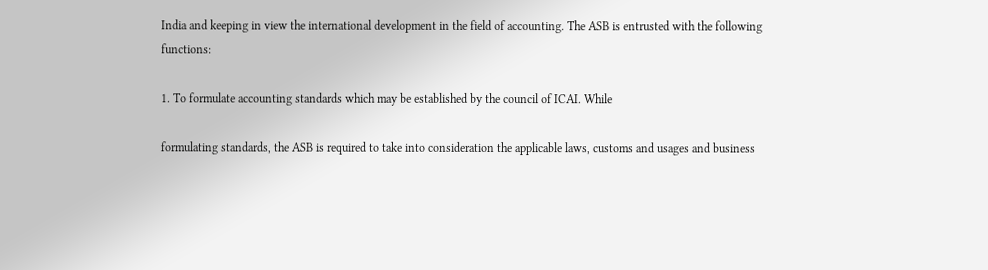India and keeping in view the international development in the field of accounting. The ASB is entrusted with the following functions:

1. To formulate accounting standards which may be established by the council of ICAI. While

formulating standards, the ASB is required to take into consideration the applicable laws, customs and usages and business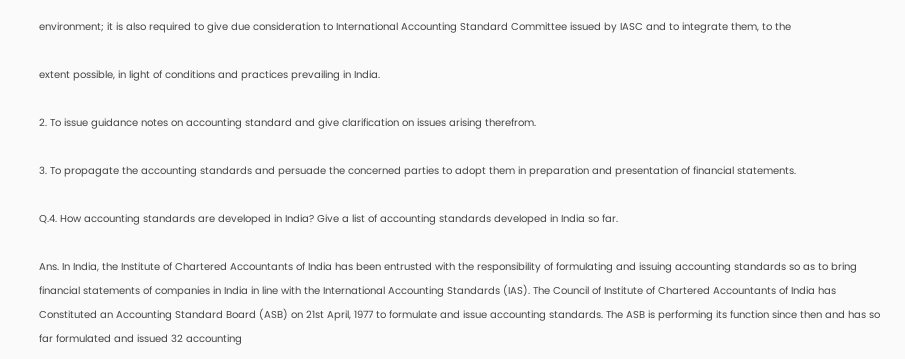environment; it is also required to give due consideration to International Accounting Standard Committee issued by IASC and to integrate them, to the

extent possible, in light of conditions and practices prevailing in India.

2. To issue guidance notes on accounting standard and give clarification on issues arising therefrom.

3. To propagate the accounting standards and persuade the concerned parties to adopt them in preparation and presentation of financial statements.

Q.4. How accounting standards are developed in India? Give a list of accounting standards developed in India so far.

Ans. In India, the Institute of Chartered Accountants of India has been entrusted with the responsibility of formulating and issuing accounting standards so as to bring financial statements of companies in India in line with the International Accounting Standards (IAS). The Council of Institute of Chartered Accountants of India has Constituted an Accounting Standard Board (ASB) on 21st April, 1977 to formulate and issue accounting standards. The ASB is performing its function since then and has so far formulated and issued 32 accounting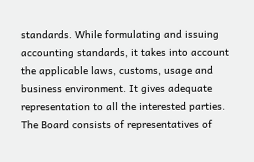standards. While formulating and issuing accounting standards, it takes into account the applicable laws, customs, usage and business environment. It gives adequate representation to all the interested parties. The Board consists of representatives of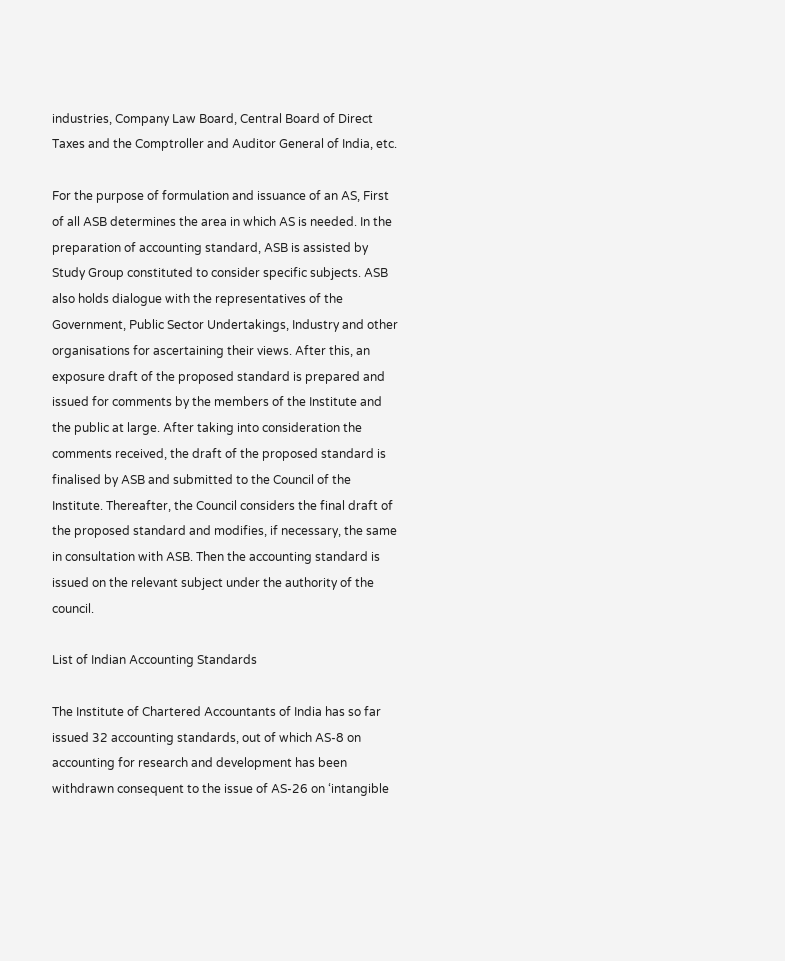industries, Company Law Board, Central Board of Direct Taxes and the Comptroller and Auditor General of India, etc.

For the purpose of formulation and issuance of an AS, First of all ASB determines the area in which AS is needed. In the preparation of accounting standard, ASB is assisted by Study Group constituted to consider specific subjects. ASB also holds dialogue with the representatives of the Government, Public Sector Undertakings, Industry and other organisations for ascertaining their views. After this, an exposure draft of the proposed standard is prepared and issued for comments by the members of the Institute and the public at large. After taking into consideration the comments received, the draft of the proposed standard is finalised by ASB and submitted to the Council of the Institute. Thereafter, the Council considers the final draft of the proposed standard and modifies, if necessary, the same in consultation with ASB. Then the accounting standard is issued on the relevant subject under the authority of the council.

List of Indian Accounting Standards

The Institute of Chartered Accountants of India has so far issued 32 accounting standards, out of which AS-8 on accounting for research and development has been withdrawn consequent to the issue of AS-26 on ‘intangible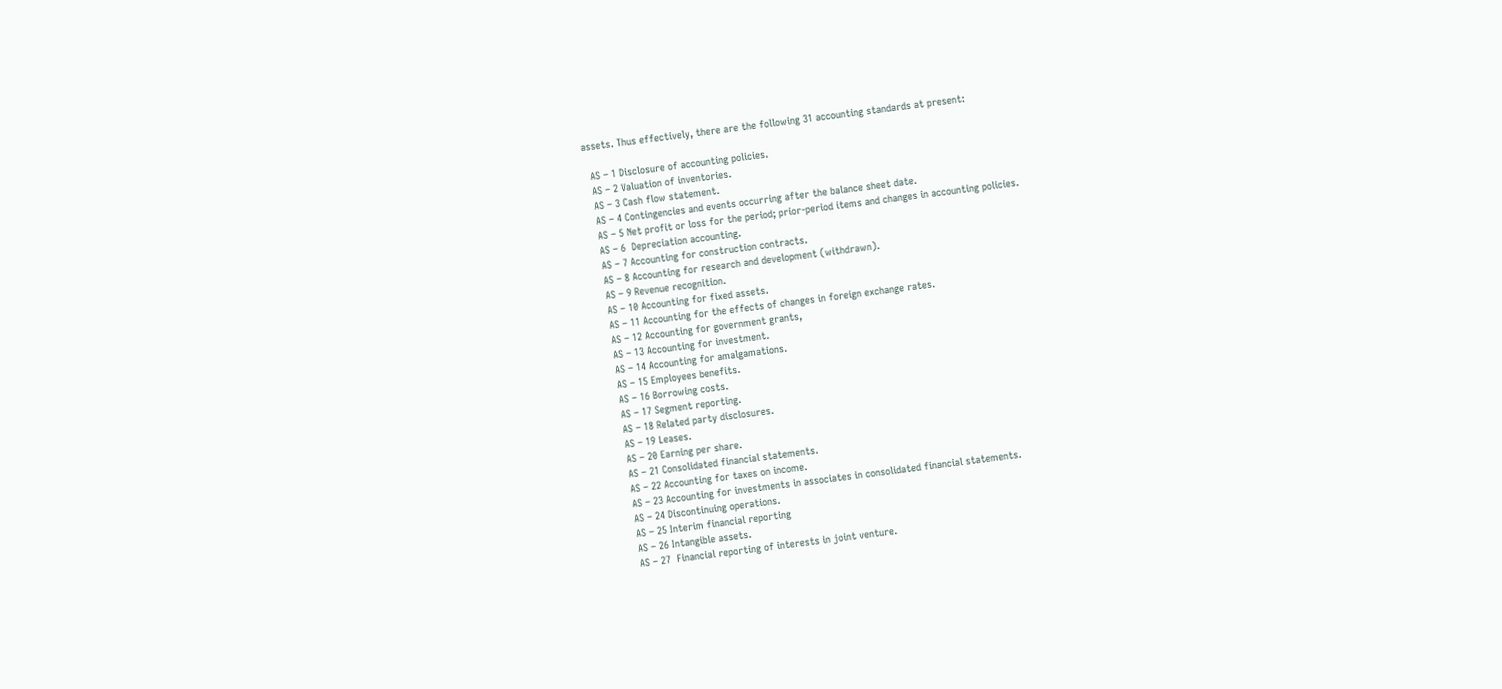assets. Thus effectively, there are the following 31 accounting standards at present:

  AS – 1 Disclosure of accounting policies.
  AS – 2 Valuation of inventories.
  AS – 3 Cash flow statement.
  AS – 4 Contingencies and events occurring after the balance sheet date.
  AS – 5 Net profit or loss for the period; prior-period items and changes in accounting policies.
  AS – 6  Depreciation accounting.
  AS – 7 Accounting for construction contracts.
  AS – 8 Accounting for research and development (withdrawn).
  AS – 9 Revenue recognition.
  AS – 10 Accounting for fixed assets.
  AS – 11 Accounting for the effects of changes in foreign exchange rates.
  AS – 12 Accounting for government grants,
  AS – 13 Accounting for investment.
  AS – 14 Accounting for amalgamations.
  AS – 15 Employees benefits.
  AS – 16 Borrowing costs.
  AS – 17 Segment reporting.
  AS – 18 Related party disclosures.
  AS – 19 Leases.
  AS – 20 Earning per share.
  AS – 21 Consolidated financial statements.
  AS – 22 Accounting for taxes on income.
  AS – 23 Accounting for investments in associates in consolidated financial statements.
  AS – 24 Discontinuing operations.
  AS – 25 Interim financial reporting
  AS – 26 Intangible assets.
  AS – 27  Financial reporting of interests in joint venture.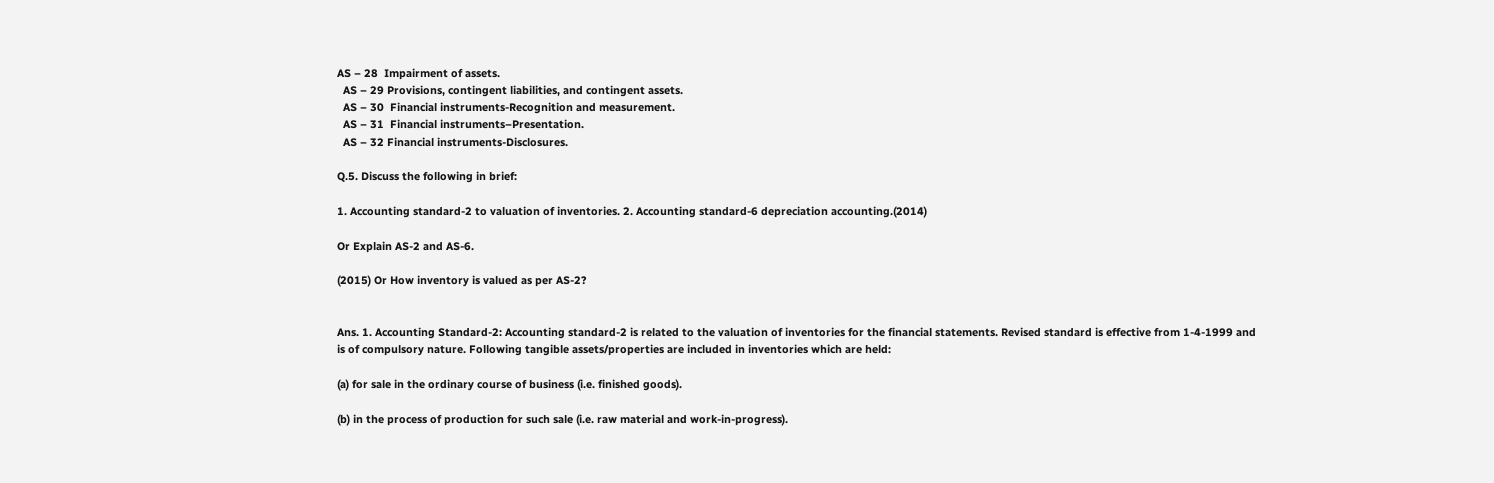AS – 28  Impairment of assets.
  AS – 29 Provisions, contingent liabilities, and contingent assets.
  AS – 30  Financial instruments-Recognition and measurement.
  AS – 31  Financial instruments–Presentation.
  AS – 32 Financial instruments-Disclosures.

Q.5. Discuss the following in brief:

1. Accounting standard-2 to valuation of inventories. 2. Accounting standard-6 depreciation accounting.(2014)

Or Explain AS-2 and AS-6.

(2015) Or How inventory is valued as per AS-2?


Ans. 1. Accounting Standard-2: Accounting standard-2 is related to the valuation of inventories for the financial statements. Revised standard is effective from 1-4-1999 and is of compulsory nature. Following tangible assets/properties are included in inventories which are held:

(a) for sale in the ordinary course of business (i.e. finished goods).

(b) in the process of production for such sale (i.e. raw material and work-in-progress).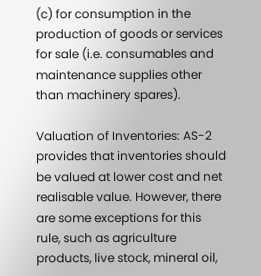(c) for consumption in the production of goods or services for sale (i.e. consumables and maintenance supplies other than machinery spares).

Valuation of Inventories: AS-2 provides that inventories should be valued at lower cost and net realisable value. However, there are some exceptions for this rule, such as agriculture products, live stock, mineral oil,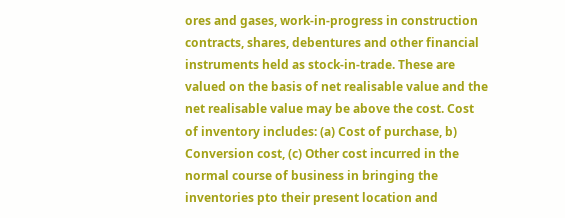ores and gases, work-in-progress in construction contracts, shares, debentures and other financial instruments held as stock-in-trade. These are valued on the basis of net realisable value and the net realisable value may be above the cost. Cost of inventory includes: (a) Cost of purchase, b) Conversion cost, (c) Other cost incurred in the normal course of business in bringing the inventories pto their present location and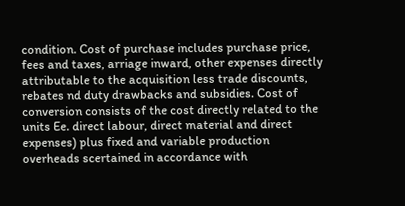condition. Cost of purchase includes purchase price, fees and taxes, arriage inward, other expenses directly attributable to the acquisition less trade discounts, rebates nd duty drawbacks and subsidies. Cost of conversion consists of the cost directly related to the units Ee. direct labour, direct material and direct expenses) plus fixed and variable production overheads scertained in accordance with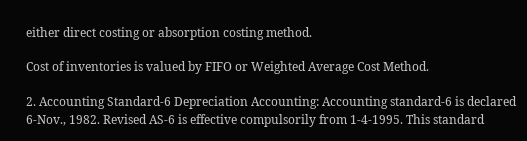either direct costing or absorption costing method.

Cost of inventories is valued by FIFO or Weighted Average Cost Method.

2. Accounting Standard-6 Depreciation Accounting: Accounting standard-6 is declared 6-Nov., 1982. Revised AS-6 is effective compulsorily from 1-4-1995. This standard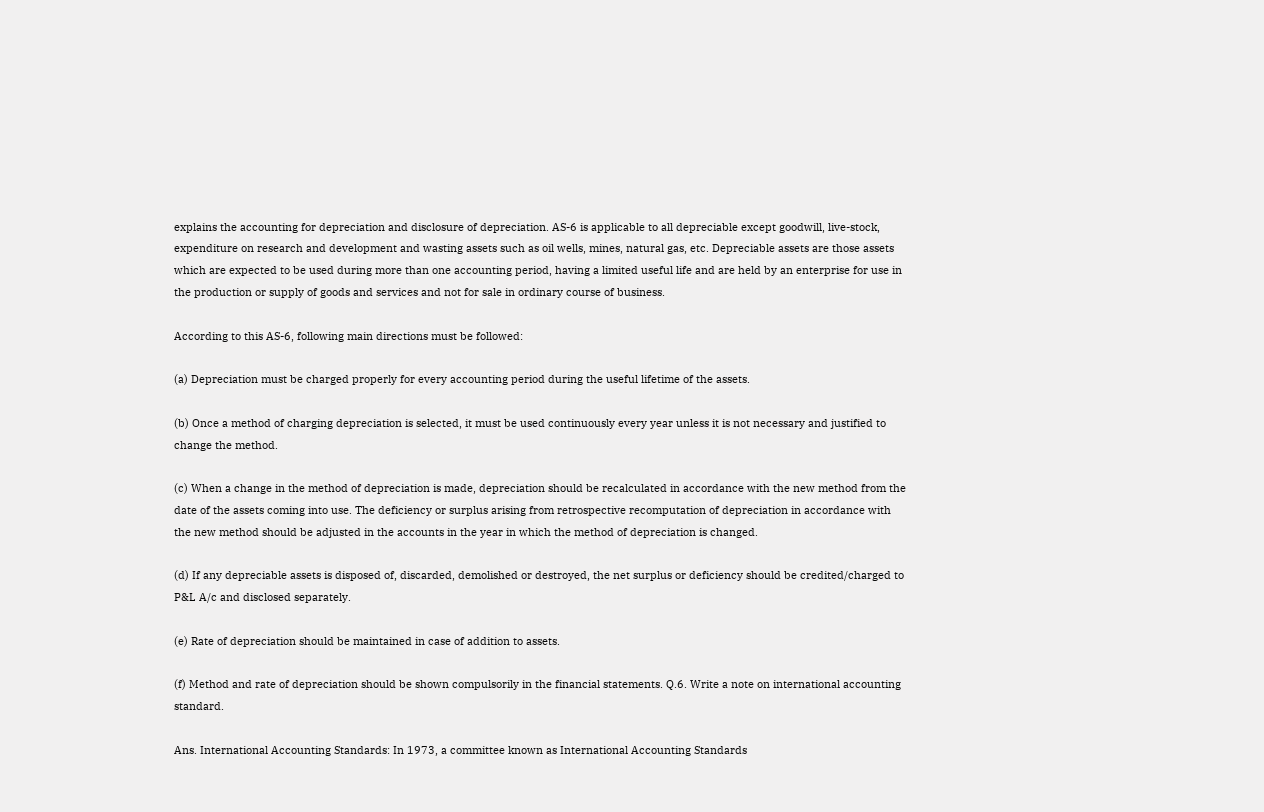explains the accounting for depreciation and disclosure of depreciation. AS-6 is applicable to all depreciable except goodwill, live-stock, expenditure on research and development and wasting assets such as oil wells, mines, natural gas, etc. Depreciable assets are those assets which are expected to be used during more than one accounting period, having a limited useful life and are held by an enterprise for use in the production or supply of goods and services and not for sale in ordinary course of business.

According to this AS-6, following main directions must be followed:

(a) Depreciation must be charged properly for every accounting period during the useful lifetime of the assets.

(b) Once a method of charging depreciation is selected, it must be used continuously every year unless it is not necessary and justified to change the method.

(c) When a change in the method of depreciation is made, depreciation should be recalculated in accordance with the new method from the date of the assets coming into use. The deficiency or surplus arising from retrospective recomputation of depreciation in accordance with the new method should be adjusted in the accounts in the year in which the method of depreciation is changed.

(d) If any depreciable assets is disposed of, discarded, demolished or destroyed, the net surplus or deficiency should be credited/charged to P&L A/c and disclosed separately.

(e) Rate of depreciation should be maintained in case of addition to assets.

(f) Method and rate of depreciation should be shown compulsorily in the financial statements. Q.6. Write a note on international accounting standard.

Ans. International Accounting Standards: In 1973, a committee known as International Accounting Standards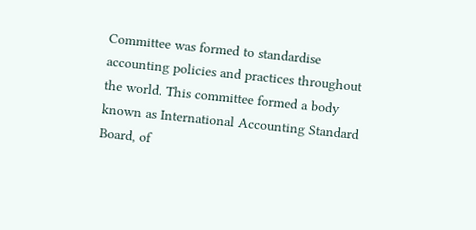Committee was formed to standardise accounting policies and practices throughout the world. This committee formed a body known as International Accounting Standard Board, of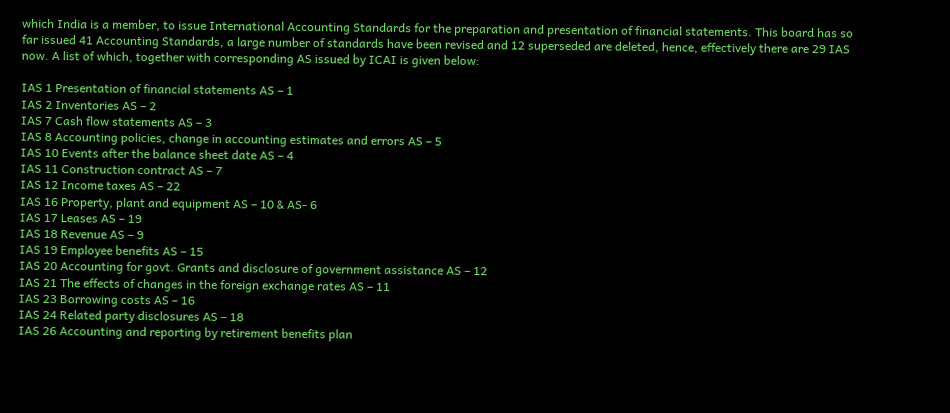which India is a member, to issue International Accounting Standards for the preparation and presentation of financial statements. This board has so far issued 41 Accounting Standards, a large number of standards have been revised and 12 superseded are deleted, hence, effectively there are 29 IAS now. A list of which, together with corresponding AS issued by ICAI is given below:

IAS 1 Presentation of financial statements AS – 1
IAS 2 Inventories AS – 2
IAS 7 Cash flow statements AS – 3
IAS 8 Accounting policies, change in accounting estimates and errors AS – 5
IAS 10 Events after the balance sheet date AS – 4
IAS 11 Construction contract AS – 7
IAS 12 Income taxes AS – 22
IAS 16 Property, plant and equipment AS – 10 & AS- 6
IAS 17 Leases AS – 19
IAS 18 Revenue AS – 9
IAS 19 Employee benefits AS – 15
IAS 20 Accounting for govt. Grants and disclosure of government assistance AS – 12
IAS 21 The effects of changes in the foreign exchange rates AS – 11
IAS 23 Borrowing costs AS – 16
IAS 24 Related party disclosures AS – 18
IAS 26 Accounting and reporting by retirement benefits plan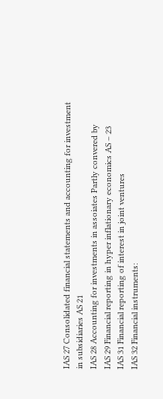IAS 27 Consolidated financial statements and accounting for investment in subsidiaries AS 21
IAS 28 Accounting for investments in assoiates Partly convered by
IAS 29 Financial reporting in hyper inflationary economics AS – 23
IAS 31 Financial reporting of interest in joint ventures
IAS 32 Financial instruments: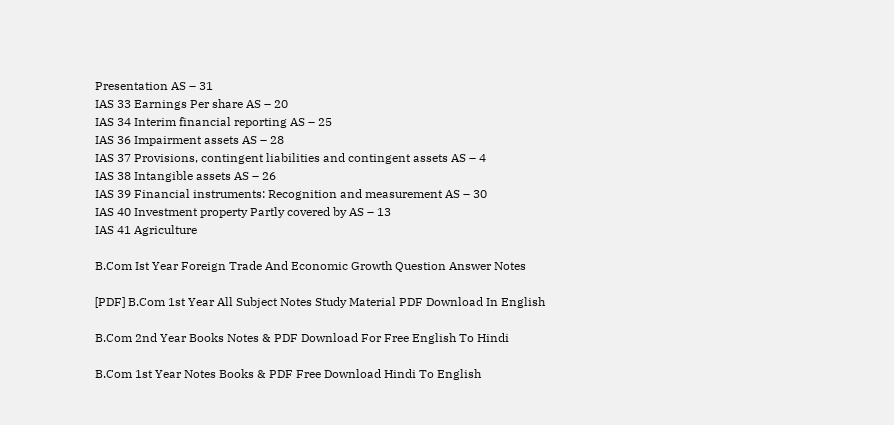Presentation AS – 31
IAS 33 Earnings Per share AS – 20
IAS 34 Interim financial reporting AS – 25
IAS 36 Impairment assets AS – 28
IAS 37 Provisions, contingent liabilities and contingent assets AS – 4
IAS 38 Intangible assets AS – 26
IAS 39 Financial instruments: Recognition and measurement AS – 30
IAS 40 Investment property Partly covered by AS – 13
IAS 41 Agriculture

B.Com Ist Year Foreign Trade And Economic Growth Question Answer Notes

[PDF] B.Com 1st Year All Subject Notes Study Material PDF Download In English

B.Com 2nd Year Books Notes & PDF Download For Free English To Hindi

B.Com 1st Year Notes Books & PDF Free Download Hindi To English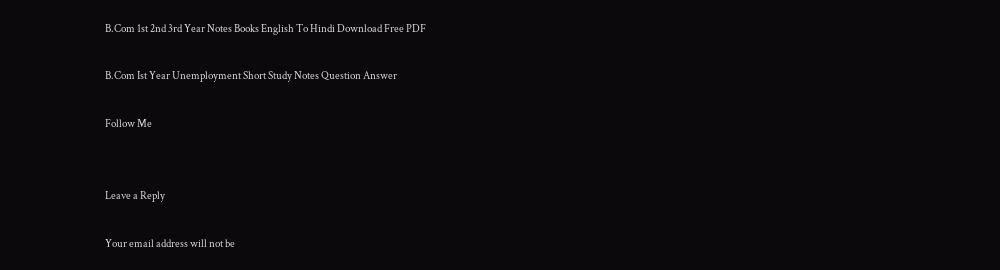B.Com 1st 2nd 3rd Year Notes Books English To Hindi Download Free PDF

B.Com Ist Year Unemployment Short Study Notes Question Answer

Follow Me


Leave a Reply

Your email address will not be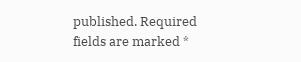published. Required fields are marked *